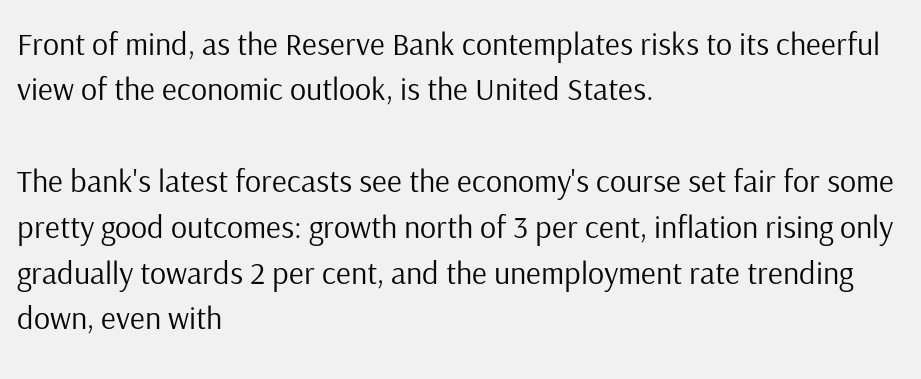Front of mind, as the Reserve Bank contemplates risks to its cheerful view of the economic outlook, is the United States.

The bank's latest forecasts see the economy's course set fair for some pretty good outcomes: growth north of 3 per cent, inflation rising only gradually towards 2 per cent, and the unemployment rate trending down, even with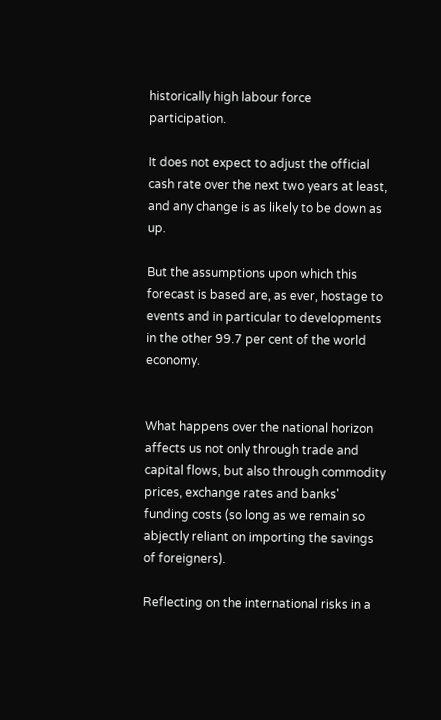historically high labour force participation.

It does not expect to adjust the official cash rate over the next two years at least, and any change is as likely to be down as up.

But the assumptions upon which this forecast is based are, as ever, hostage to events and in particular to developments in the other 99.7 per cent of the world economy.


What happens over the national horizon affects us not only through trade and capital flows, but also through commodity prices, exchange rates and banks' funding costs (so long as we remain so abjectly reliant on importing the savings of foreigners).

Reflecting on the international risks in a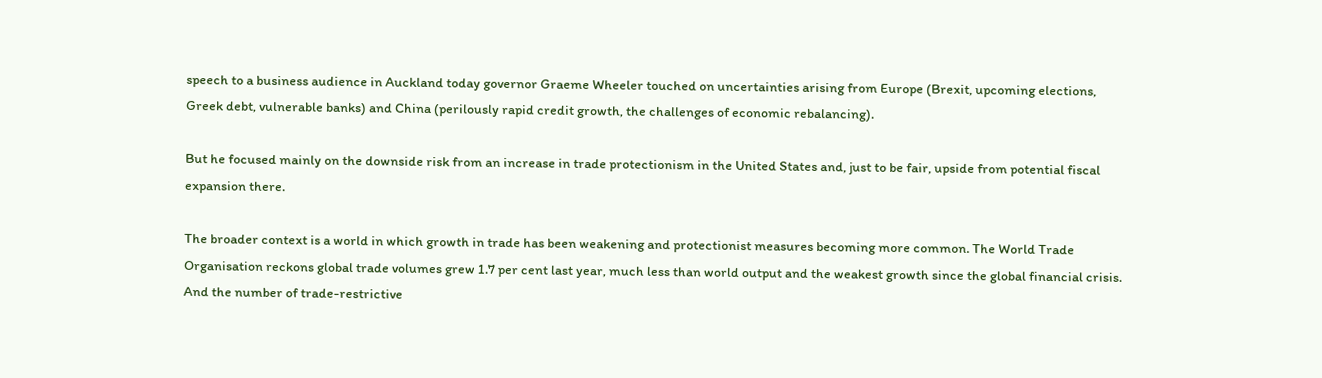speech to a business audience in Auckland today governor Graeme Wheeler touched on uncertainties arising from Europe (Brexit, upcoming elections, Greek debt, vulnerable banks) and China (perilously rapid credit growth, the challenges of economic rebalancing).

But he focused mainly on the downside risk from an increase in trade protectionism in the United States and, just to be fair, upside from potential fiscal expansion there.

The broader context is a world in which growth in trade has been weakening and protectionist measures becoming more common. The World Trade Organisation reckons global trade volumes grew 1.7 per cent last year, much less than world output and the weakest growth since the global financial crisis. And the number of trade-restrictive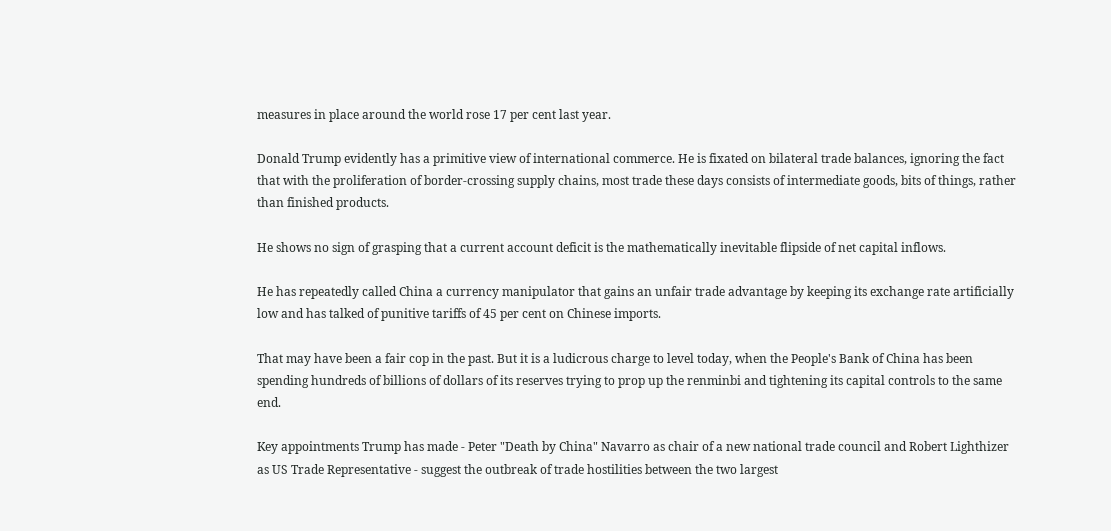measures in place around the world rose 17 per cent last year.

Donald Trump evidently has a primitive view of international commerce. He is fixated on bilateral trade balances, ignoring the fact that with the proliferation of border-crossing supply chains, most trade these days consists of intermediate goods, bits of things, rather than finished products.

He shows no sign of grasping that a current account deficit is the mathematically inevitable flipside of net capital inflows.

He has repeatedly called China a currency manipulator that gains an unfair trade advantage by keeping its exchange rate artificially low and has talked of punitive tariffs of 45 per cent on Chinese imports.

That may have been a fair cop in the past. But it is a ludicrous charge to level today, when the People's Bank of China has been spending hundreds of billions of dollars of its reserves trying to prop up the renminbi and tightening its capital controls to the same end.

Key appointments Trump has made - Peter "Death by China" Navarro as chair of a new national trade council and Robert Lighthizer as US Trade Representative - suggest the outbreak of trade hostilities between the two largest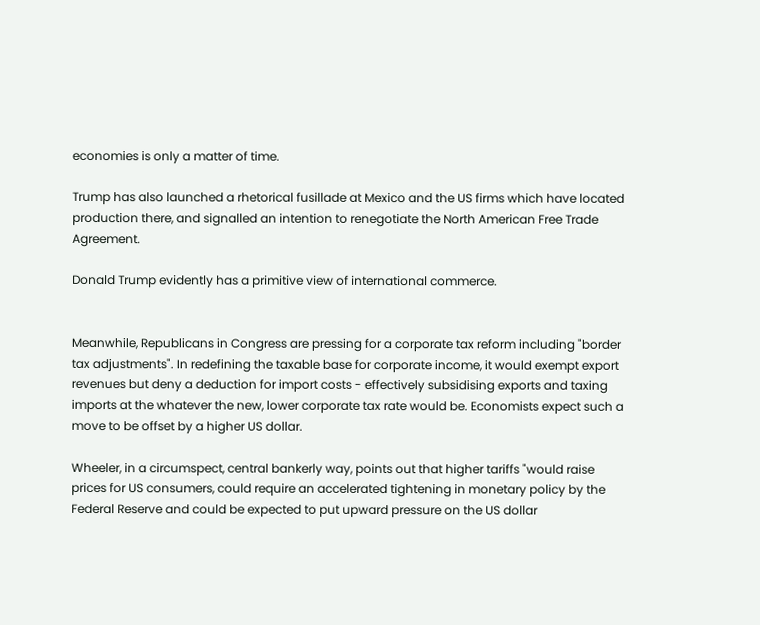economies is only a matter of time.

Trump has also launched a rhetorical fusillade at Mexico and the US firms which have located production there, and signalled an intention to renegotiate the North American Free Trade Agreement.

Donald Trump evidently has a primitive view of international commerce.


Meanwhile, Republicans in Congress are pressing for a corporate tax reform including "border tax adjustments". In redefining the taxable base for corporate income, it would exempt export revenues but deny a deduction for import costs - effectively subsidising exports and taxing imports at the whatever the new, lower corporate tax rate would be. Economists expect such a move to be offset by a higher US dollar.

Wheeler, in a circumspect, central bankerly way, points out that higher tariffs "would raise prices for US consumers, could require an accelerated tightening in monetary policy by the Federal Reserve and could be expected to put upward pressure on the US dollar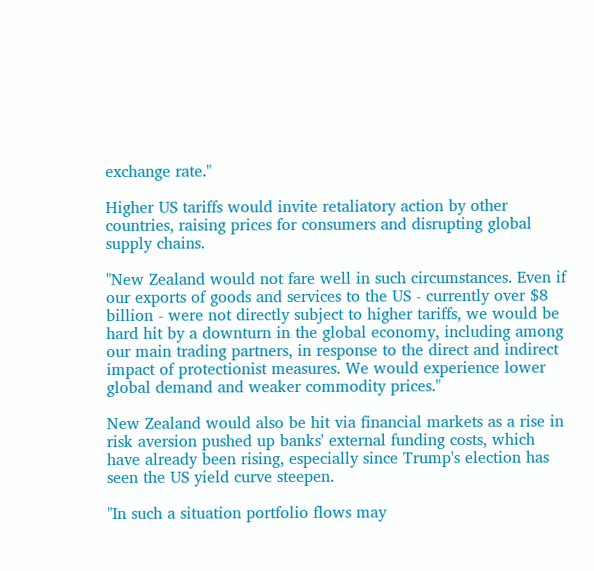exchange rate."

Higher US tariffs would invite retaliatory action by other countries, raising prices for consumers and disrupting global supply chains.

"New Zealand would not fare well in such circumstances. Even if our exports of goods and services to the US - currently over $8 billion - were not directly subject to higher tariffs, we would be hard hit by a downturn in the global economy, including among our main trading partners, in response to the direct and indirect impact of protectionist measures. We would experience lower global demand and weaker commodity prices."

New Zealand would also be hit via financial markets as a rise in risk aversion pushed up banks' external funding costs, which have already been rising, especially since Trump's election has seen the US yield curve steepen.

"In such a situation portfolio flows may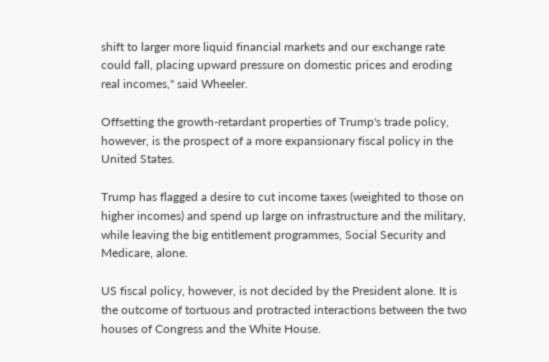shift to larger more liquid financial markets and our exchange rate could fall, placing upward pressure on domestic prices and eroding real incomes," said Wheeler.

Offsetting the growth-retardant properties of Trump's trade policy, however, is the prospect of a more expansionary fiscal policy in the United States.

Trump has flagged a desire to cut income taxes (weighted to those on higher incomes) and spend up large on infrastructure and the military, while leaving the big entitlement programmes, Social Security and Medicare, alone.

US fiscal policy, however, is not decided by the President alone. It is the outcome of tortuous and protracted interactions between the two houses of Congress and the White House.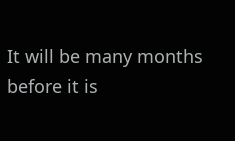It will be many months before it is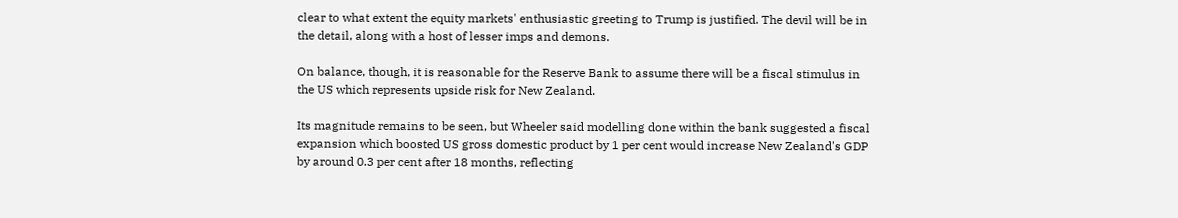clear to what extent the equity markets' enthusiastic greeting to Trump is justified. The devil will be in the detail, along with a host of lesser imps and demons.

On balance, though, it is reasonable for the Reserve Bank to assume there will be a fiscal stimulus in the US which represents upside risk for New Zealand.

Its magnitude remains to be seen, but Wheeler said modelling done within the bank suggested a fiscal expansion which boosted US gross domestic product by 1 per cent would increase New Zealand's GDP by around 0.3 per cent after 18 months, reflecting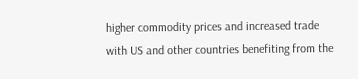higher commodity prices and increased trade with US and other countries benefiting from the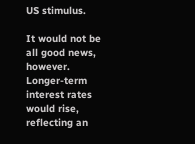US stimulus.

It would not be all good news, however. Longer-term interest rates would rise, reflecting an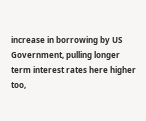increase in borrowing by US Government, pulling longer term interest rates here higher too,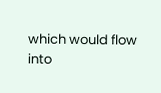which would flow into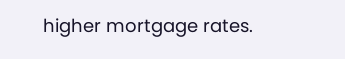higher mortgage rates.